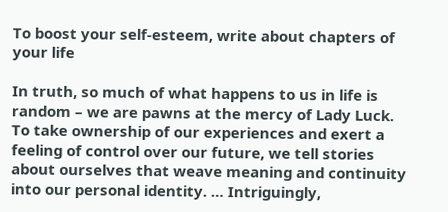To boost your self-esteem, write about chapters of your life

In truth, so much of what happens to us in life is random – we are pawns at the mercy of Lady Luck. To take ownership of our experiences and exert a feeling of control over our future, we tell stories about ourselves that weave meaning and continuity into our personal identity. … Intriguingly,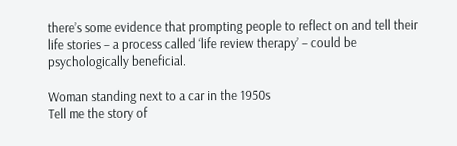there’s some evidence that prompting people to reflect on and tell their life stories – a process called ‘life review therapy’ – could be psychologically beneficial.

Woman standing next to a car in the 1950s
Tell me the story of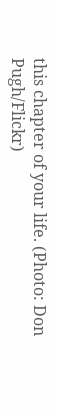this chapter of your life. (Photo: Don Pugh/Flickr)